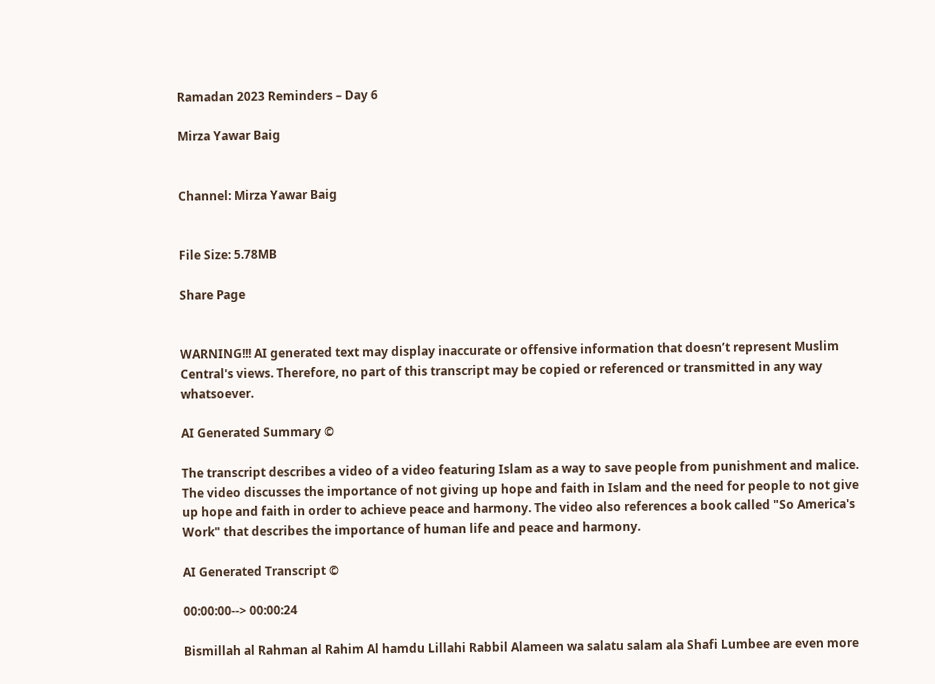Ramadan 2023 Reminders – Day 6

Mirza Yawar Baig


Channel: Mirza Yawar Baig


File Size: 5.78MB

Share Page


WARNING!!! AI generated text may display inaccurate or offensive information that doesn’t represent Muslim Central's views. Therefore, no part of this transcript may be copied or referenced or transmitted in any way whatsoever.

AI Generated Summary ©

The transcript describes a video of a video featuring Islam as a way to save people from punishment and malice. The video discusses the importance of not giving up hope and faith in Islam and the need for people to not give up hope and faith in order to achieve peace and harmony. The video also references a book called "So America's Work" that describes the importance of human life and peace and harmony.

AI Generated Transcript ©

00:00:00--> 00:00:24

Bismillah al Rahman al Rahim Al hamdu Lillahi Rabbil Alameen wa salatu salam ala Shafi Lumbee are even more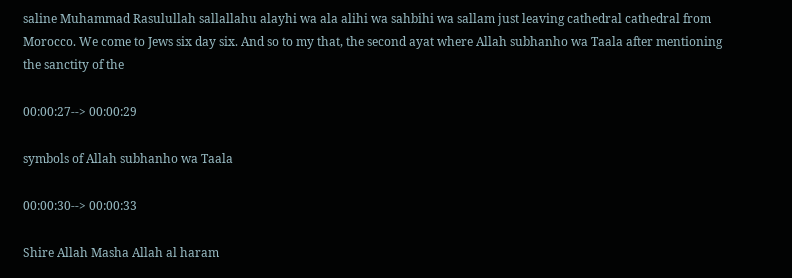saline Muhammad Rasulullah sallallahu alayhi wa ala alihi wa sahbihi wa sallam just leaving cathedral cathedral from Morocco. We come to Jews six day six. And so to my that, the second ayat where Allah subhanho wa Taala after mentioning the sanctity of the

00:00:27--> 00:00:29

symbols of Allah subhanho wa Taala

00:00:30--> 00:00:33

Shire Allah Masha Allah al haram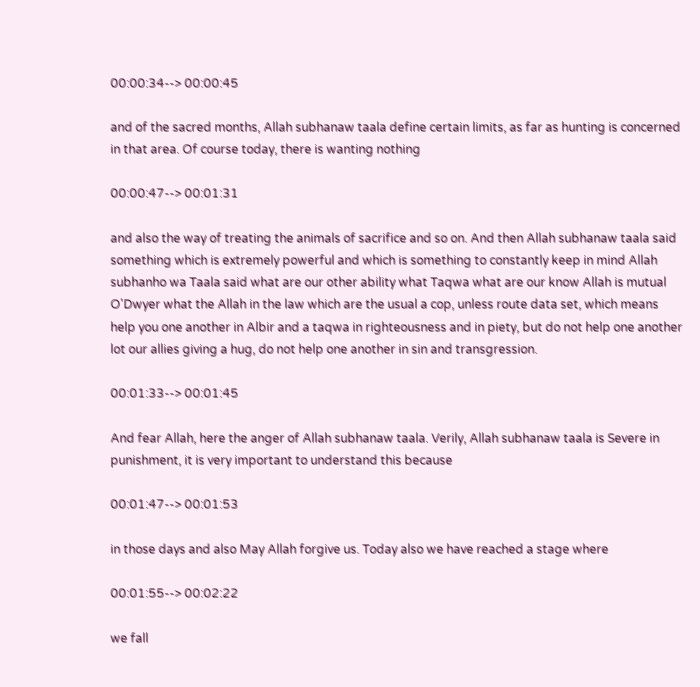00:00:34--> 00:00:45

and of the sacred months, Allah subhanaw taala define certain limits, as far as hunting is concerned in that area. Of course today, there is wanting nothing

00:00:47--> 00:01:31

and also the way of treating the animals of sacrifice and so on. And then Allah subhanaw taala said something which is extremely powerful and which is something to constantly keep in mind Allah subhanho wa Taala said what are our other ability what Taqwa what are our know Allah is mutual O'Dwyer what the Allah in the law which are the usual a cop, unless route data set, which means help you one another in Albir and a taqwa in righteousness and in piety, but do not help one another lot our allies giving a hug, do not help one another in sin and transgression.

00:01:33--> 00:01:45

And fear Allah, here the anger of Allah subhanaw taala. Verily, Allah subhanaw taala is Severe in punishment, it is very important to understand this because

00:01:47--> 00:01:53

in those days and also May Allah forgive us. Today also we have reached a stage where

00:01:55--> 00:02:22

we fall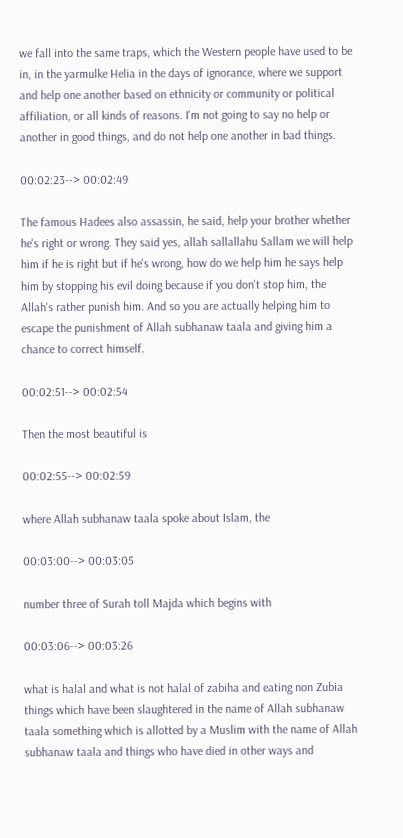we fall into the same traps, which the Western people have used to be in, in the yarmulke Helia in the days of ignorance, where we support and help one another based on ethnicity or community or political affiliation, or all kinds of reasons. I'm not going to say no help or another in good things, and do not help one another in bad things.

00:02:23--> 00:02:49

The famous Hadees also assassin, he said, help your brother whether he's right or wrong. They said yes, allah sallallahu Sallam we will help him if he is right but if he's wrong, how do we help him he says help him by stopping his evil doing because if you don't stop him, the Allah's rather punish him. And so you are actually helping him to escape the punishment of Allah subhanaw taala and giving him a chance to correct himself.

00:02:51--> 00:02:54

Then the most beautiful is

00:02:55--> 00:02:59

where Allah subhanaw taala spoke about Islam, the

00:03:00--> 00:03:05

number three of Surah toll Majda which begins with

00:03:06--> 00:03:26

what is halal and what is not halal of zabiha and eating non Zubia things which have been slaughtered in the name of Allah subhanaw taala something which is allotted by a Muslim with the name of Allah subhanaw taala and things who have died in other ways and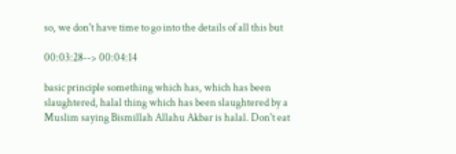so, we don't have time to go into the details of all this but

00:03:28--> 00:04:14

basic principle something which has, which has been slaughtered, halal thing which has been slaughtered by a Muslim saying Bismillah Allahu Akbar is halal. Don't eat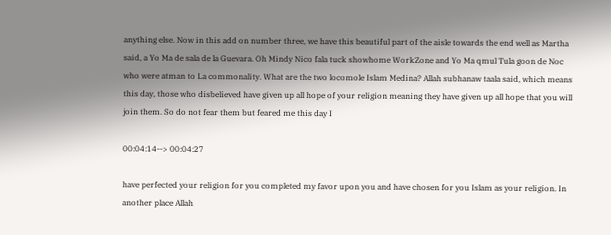anything else. Now in this add on number three, we have this beautiful part of the aisle towards the end well as Martha said, a Yo Ma de sala de la Guevara. Oh Mindy Nico fala tuck showhome WorkZone and Yo Ma qmul Tula goon de Noc who were atman to La commonality. What are the two locomole Islam Medina? Allah subhanaw taala said, which means this day, those who disbelieved have given up all hope of your religion meaning they have given up all hope that you will join them. So do not fear them but feared me this day I

00:04:14--> 00:04:27

have perfected your religion for you completed my favor upon you and have chosen for you Islam as your religion. In another place Allah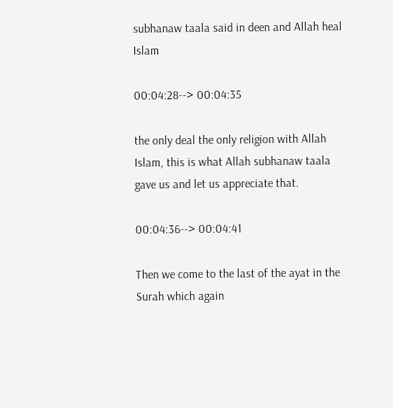subhanaw taala said in deen and Allah heal Islam

00:04:28--> 00:04:35

the only deal the only religion with Allah Islam, this is what Allah subhanaw taala gave us and let us appreciate that.

00:04:36--> 00:04:41

Then we come to the last of the ayat in the Surah which again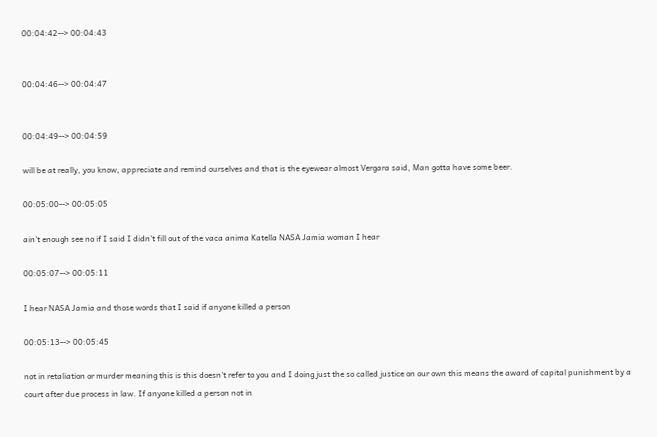00:04:42--> 00:04:43


00:04:46--> 00:04:47


00:04:49--> 00:04:59

will be at really, you know, appreciate and remind ourselves and that is the eyewear almost Vergara said, Man gotta have some beer.

00:05:00--> 00:05:05

ain't enough see no if I said I didn't fill out of the vaca anima Katella NASA Jamia woman I hear

00:05:07--> 00:05:11

I hear NASA Jamia and those words that I said if anyone killed a person

00:05:13--> 00:05:45

not in retaliation or murder meaning this is this doesn't refer to you and I doing just the so called justice on our own this means the award of capital punishment by a court after due process in law. If anyone killed a person not in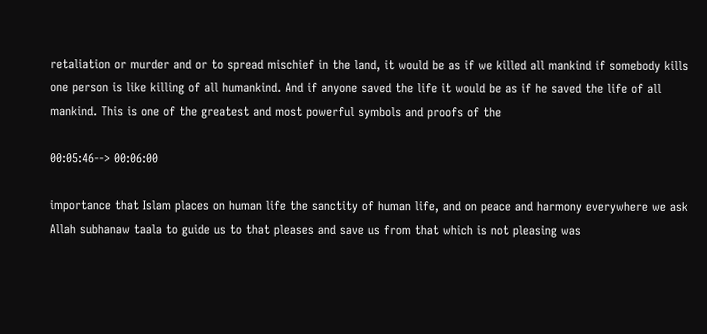retaliation or murder and or to spread mischief in the land, it would be as if we killed all mankind if somebody kills one person is like killing of all humankind. And if anyone saved the life it would be as if he saved the life of all mankind. This is one of the greatest and most powerful symbols and proofs of the

00:05:46--> 00:06:00

importance that Islam places on human life the sanctity of human life, and on peace and harmony everywhere we ask Allah subhanaw taala to guide us to that pleases and save us from that which is not pleasing was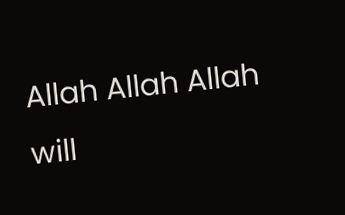Allah Allah Allah will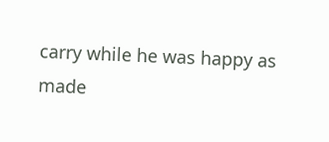carry while he was happy as made